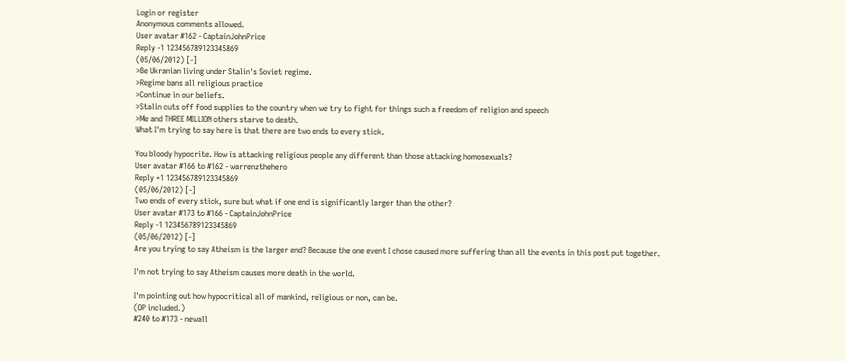Login or register
Anonymous comments allowed.
User avatar #162 - CaptainJohnPrice
Reply -1 123456789123345869
(05/06/2012) [-]
>Be Ukranian living under Stalin's Soviet regime.
>Regime bans all religious practice
>Continue in our beliefs.
>Stalin cuts off food supplies to the country when we try to fight for things such a freedom of religion and speech
>Me and THREE MILLION others starve to death.
What I'm trying to say here is that there are two ends to every stick.

You bloody hypocrite. How is attacking religious people any different than those attacking homosexuals?
User avatar #166 to #162 - warrenzthehero
Reply +1 123456789123345869
(05/06/2012) [-]
Two ends of every stick, sure but what if one end is significantly larger than the other?
User avatar #173 to #166 - CaptainJohnPrice
Reply -1 123456789123345869
(05/06/2012) [-]
Are you trying to say Atheism is the larger end? Because the one event I chose caused more suffering than all the events in this post put together.

I'm not trying to say Atheism causes more death in the world.

I'm pointing out how hypocritical all of mankind, religious or non, can be.
(OP included.)
#240 to #173 - newall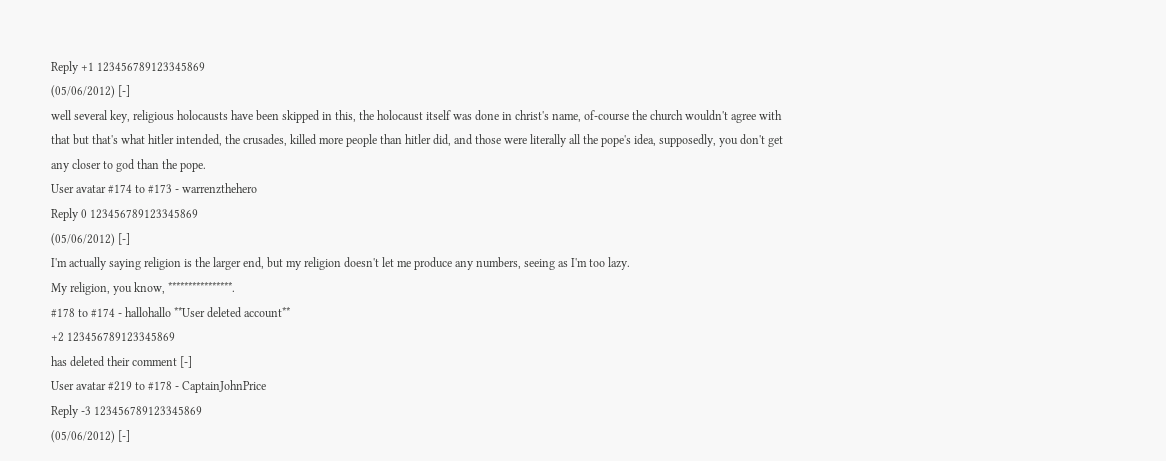Reply +1 123456789123345869
(05/06/2012) [-]
well several key, religious holocausts have been skipped in this, the holocaust itself was done in christ's name, of-course the church wouldn't agree with that but that's what hitler intended, the crusades, killed more people than hitler did, and those were literally all the pope's idea, supposedly, you don't get any closer to god than the pope.
User avatar #174 to #173 - warrenzthehero
Reply 0 123456789123345869
(05/06/2012) [-]
I'm actually saying religion is the larger end, but my religion doesn't let me produce any numbers, seeing as I'm too lazy.
My religion, you know, ****************.
#178 to #174 - hallohallo **User deleted account**
+2 123456789123345869
has deleted their comment [-]
User avatar #219 to #178 - CaptainJohnPrice
Reply -3 123456789123345869
(05/06/2012) [-]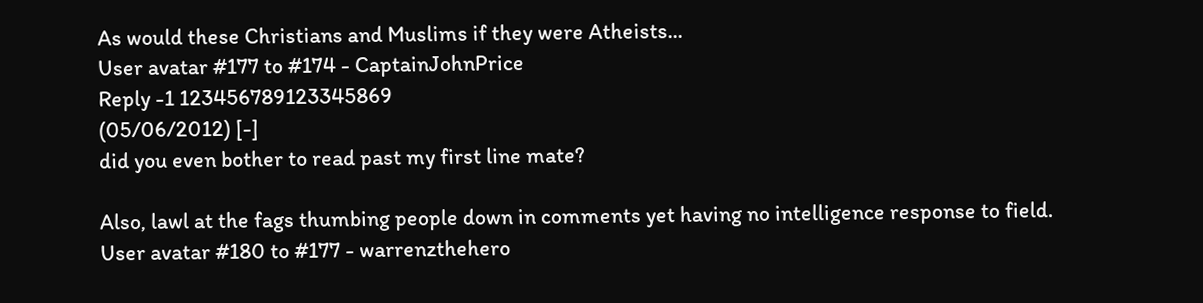As would these Christians and Muslims if they were Atheists...
User avatar #177 to #174 - CaptainJohnPrice
Reply -1 123456789123345869
(05/06/2012) [-]
did you even bother to read past my first line mate?

Also, lawl at the fags thumbing people down in comments yet having no intelligence response to field.
User avatar #180 to #177 - warrenzthehero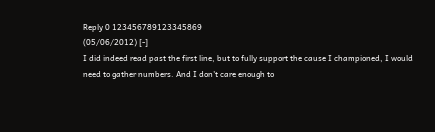Reply 0 123456789123345869
(05/06/2012) [-]
I did indeed read past the first line, but to fully support the cause I championed, I would need to gather numbers. And I don't care enough to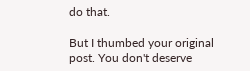do that.

But I thumbed your original post. You don't deserve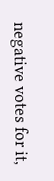negative votes for it,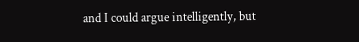and I could argue intelligently, but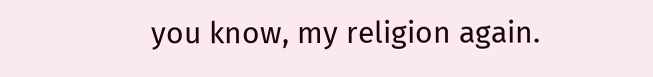you know, my religion again.